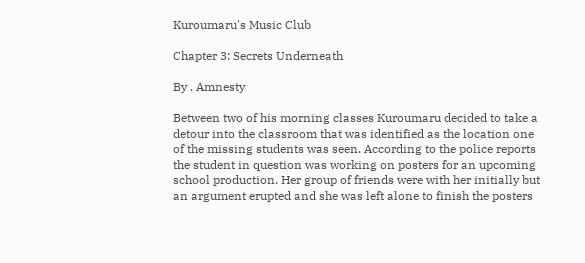Kuroumaru's Music Club

Chapter 3: Secrets Underneath

By . Amnesty

Between two of his morning classes Kuroumaru decided to take a detour into the classroom that was identified as the location one of the missing students was seen. According to the police reports the student in question was working on posters for an upcoming school production. Her group of friends were with her initially but an argument erupted and she was left alone to finish the posters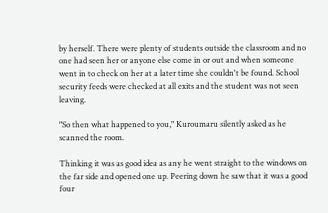by herself. There were plenty of students outside the classroom and no one had seen her or anyone else come in or out and when someone went in to check on her at a later time she couldn't be found. School security feeds were checked at all exits and the student was not seen leaving.

"So then what happened to you," Kuroumaru silently asked as he scanned the room.

Thinking it was as good idea as any he went straight to the windows on the far side and opened one up. Peering down he saw that it was a good four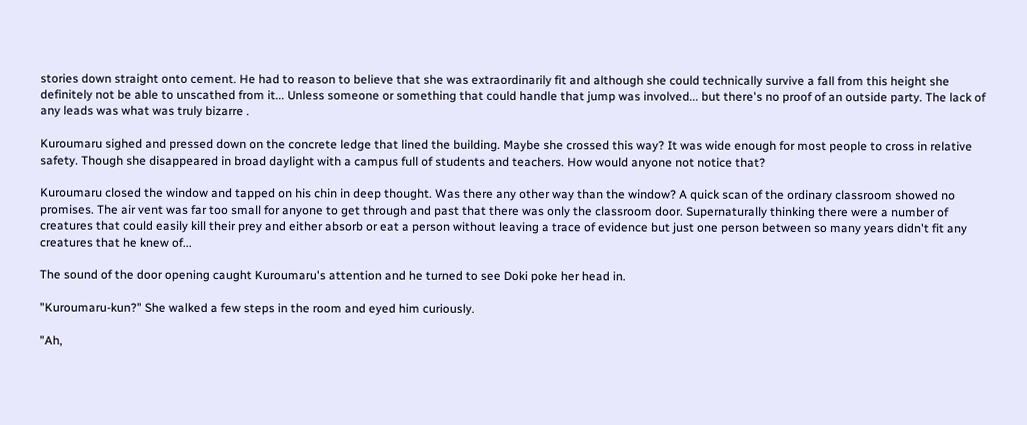stories down straight onto cement. He had to reason to believe that she was extraordinarily fit and although she could technically survive a fall from this height she definitely not be able to unscathed from it... Unless someone or something that could handle that jump was involved... but there's no proof of an outside party. The lack of any leads was what was truly bizarre .

Kuroumaru sighed and pressed down on the concrete ledge that lined the building. Maybe she crossed this way? It was wide enough for most people to cross in relative safety. Though she disappeared in broad daylight with a campus full of students and teachers. How would anyone not notice that?

Kuroumaru closed the window and tapped on his chin in deep thought. Was there any other way than the window? A quick scan of the ordinary classroom showed no promises. The air vent was far too small for anyone to get through and past that there was only the classroom door. Supernaturally thinking there were a number of creatures that could easily kill their prey and either absorb or eat a person without leaving a trace of evidence but just one person between so many years didn't fit any creatures that he knew of...

The sound of the door opening caught Kuroumaru's attention and he turned to see Doki poke her head in.

"Kuroumaru-kun?" She walked a few steps in the room and eyed him curiously.

"Ah,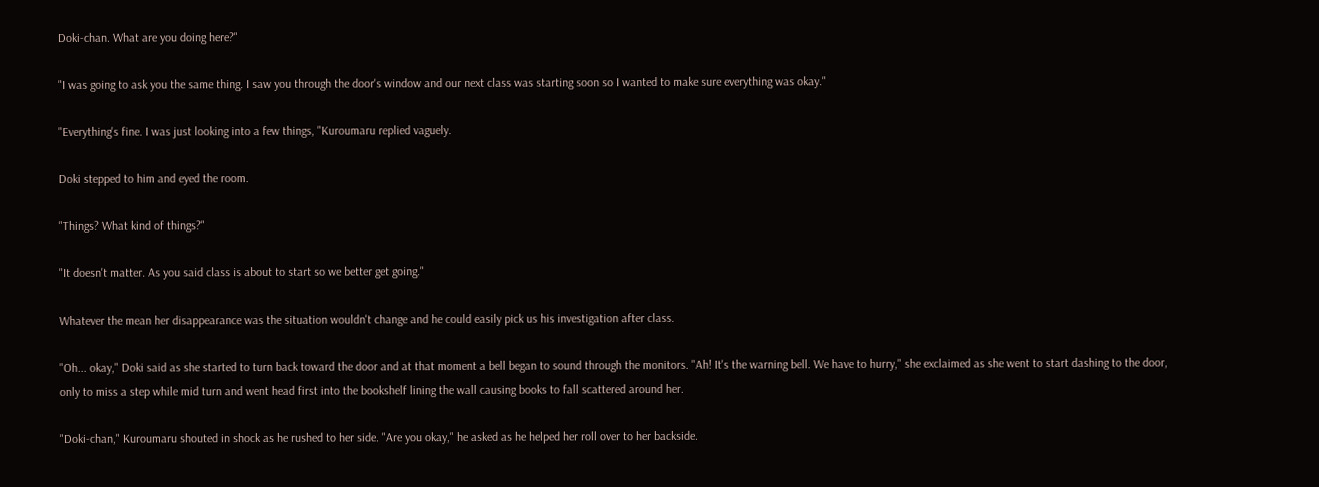Doki-chan. What are you doing here?"

"I was going to ask you the same thing. I saw you through the door's window and our next class was starting soon so I wanted to make sure everything was okay."

"Everything's fine. I was just looking into a few things, "Kuroumaru replied vaguely.

Doki stepped to him and eyed the room.

"Things? What kind of things?"

"It doesn't matter. As you said class is about to start so we better get going."

Whatever the mean her disappearance was the situation wouldn't change and he could easily pick us his investigation after class.

"Oh... okay," Doki said as she started to turn back toward the door and at that moment a bell began to sound through the monitors. "Ah! It's the warning bell. We have to hurry," she exclaimed as she went to start dashing to the door, only to miss a step while mid turn and went head first into the bookshelf lining the wall causing books to fall scattered around her.

"Doki-chan," Kuroumaru shouted in shock as he rushed to her side. "Are you okay," he asked as he helped her roll over to her backside.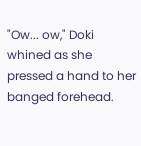"Ow... ow," Doki whined as she pressed a hand to her banged forehead.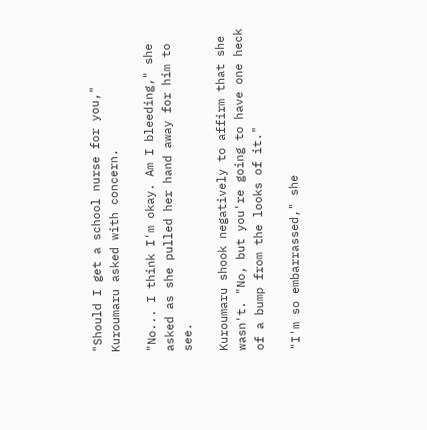"Should I get a school nurse for you," Kuroumaru asked with concern.

"No... I think I'm okay. Am I bleeding," she asked as she pulled her hand away for him to see.

Kuroumaru shook negatively to affirm that she wasn't. "No, but you're going to have one heck of a bump from the looks of it."

"I'm so embarrassed," she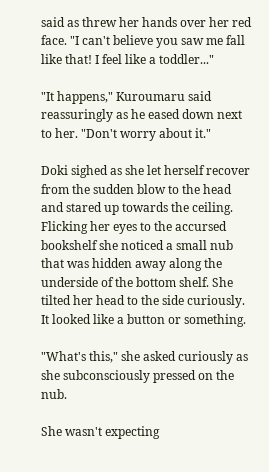said as threw her hands over her red face. "I can't believe you saw me fall like that! I feel like a toddler..."

"It happens," Kuroumaru said reassuringly as he eased down next to her. "Don't worry about it."

Doki sighed as she let herself recover from the sudden blow to the head and stared up towards the ceiling. Flicking her eyes to the accursed bookshelf she noticed a small nub that was hidden away along the underside of the bottom shelf. She tilted her head to the side curiously. It looked like a button or something.

"What's this," she asked curiously as she subconsciously pressed on the nub.

She wasn't expecting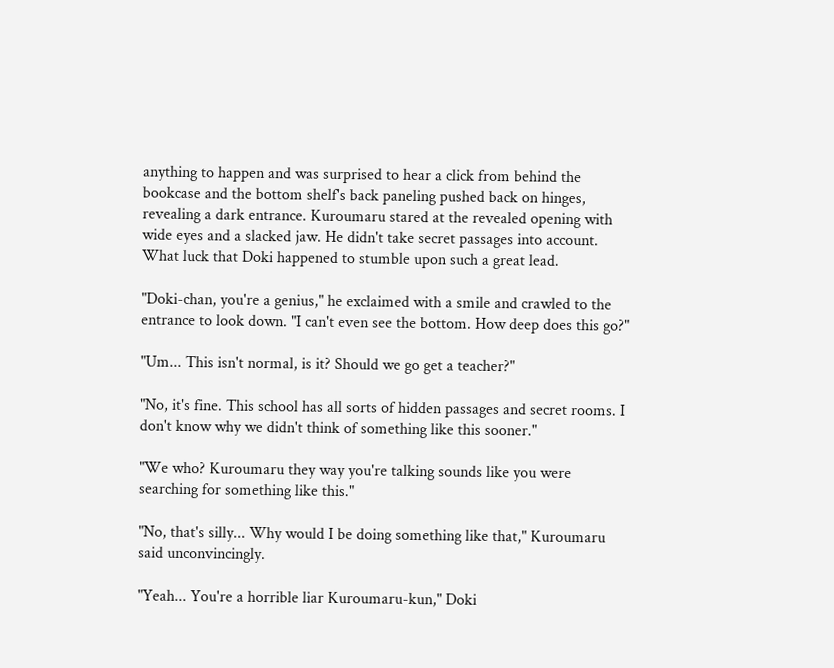anything to happen and was surprised to hear a click from behind the bookcase and the bottom shelf's back paneling pushed back on hinges, revealing a dark entrance. Kuroumaru stared at the revealed opening with wide eyes and a slacked jaw. He didn't take secret passages into account. What luck that Doki happened to stumble upon such a great lead.

"Doki-chan, you're a genius," he exclaimed with a smile and crawled to the entrance to look down. "I can't even see the bottom. How deep does this go?"

"Um... This isn't normal, is it? Should we go get a teacher?"

"No, it's fine. This school has all sorts of hidden passages and secret rooms. I don't know why we didn't think of something like this sooner."

"We who? Kuroumaru they way you're talking sounds like you were searching for something like this."

"No, that's silly... Why would I be doing something like that," Kuroumaru said unconvincingly.

"Yeah... You're a horrible liar Kuroumaru-kun," Doki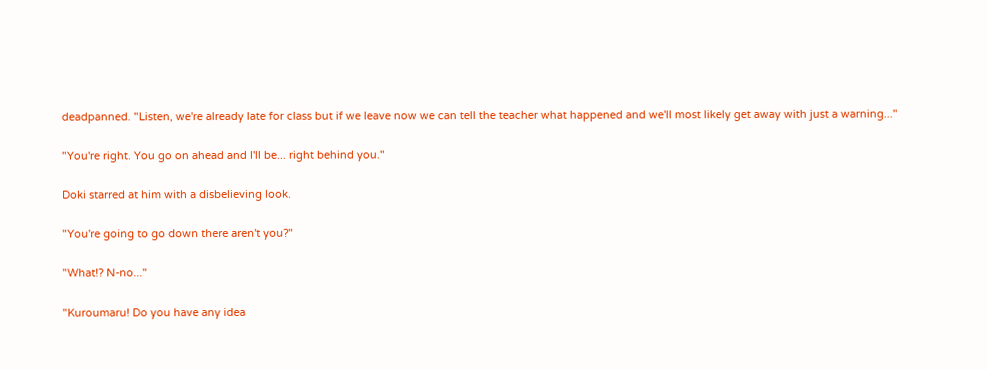deadpanned. "Listen, we're already late for class but if we leave now we can tell the teacher what happened and we'll most likely get away with just a warning..."

"You're right. You go on ahead and I'll be... right behind you."

Doki starred at him with a disbelieving look.

"You're going to go down there aren't you?"

"What!? N-no..."

"Kuroumaru! Do you have any idea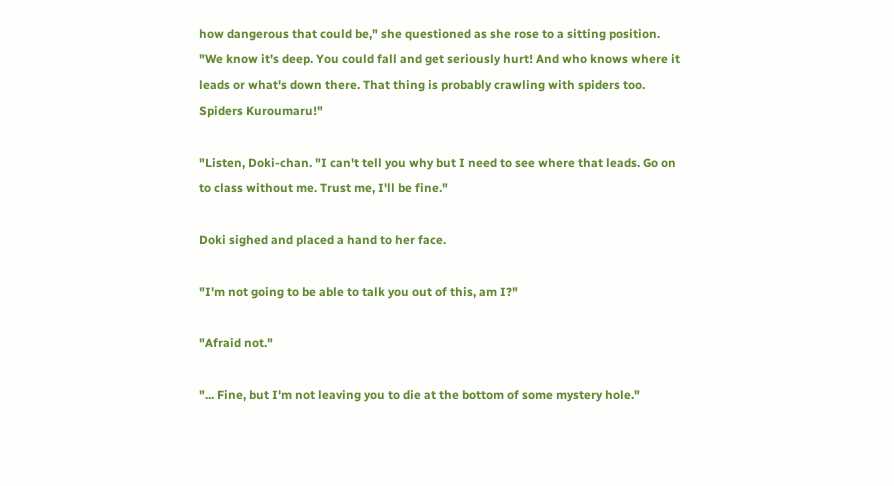how dangerous that could be," she questioned as she rose to a sitting position. "We know it's deep. You could fall and get seriously hurt! And who knows where it leads or what's down there. That thing is probably crawling with spiders too. Spiders Kuroumaru!"

"Listen, Doki-chan. "I can't tell you why but I need to see where that leads. Go on to class without me. Trust me, I'll be fine."

Doki sighed and placed a hand to her face.

"I'm not going to be able to talk you out of this, am I?"

"Afraid not."

"... Fine, but I'm not leaving you to die at the bottom of some mystery hole."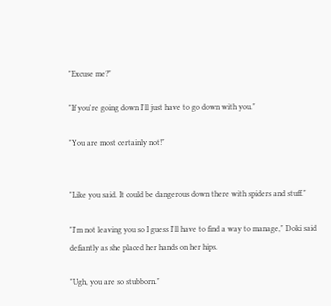"Excuse me?"

"If you're going down I'll just have to go down with you."

"You are most certainly not!"


"Like you said. It could be dangerous down there with spiders and stuff."

"I'm not leaving you so I guess I'll have to find a way to manage," Doki said defiantly as she placed her hands on her hips.

"Ugh, you are so stubborn."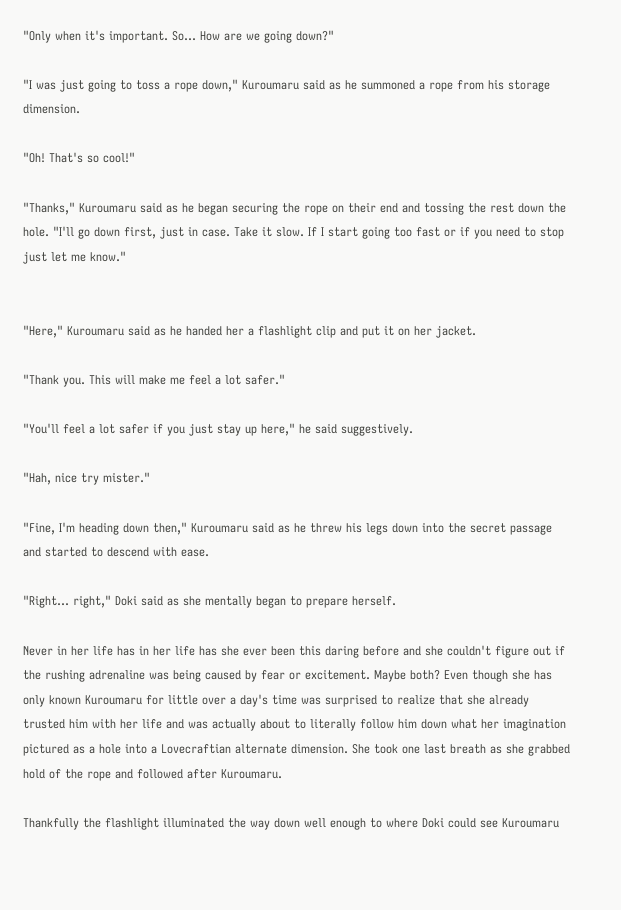"Only when it's important. So... How are we going down?"

"I was just going to toss a rope down," Kuroumaru said as he summoned a rope from his storage dimension.

"Oh! That's so cool!"

"Thanks," Kuroumaru said as he began securing the rope on their end and tossing the rest down the hole. "I'll go down first, just in case. Take it slow. If I start going too fast or if you need to stop just let me know."


"Here," Kuroumaru said as he handed her a flashlight clip and put it on her jacket.

"Thank you. This will make me feel a lot safer."

"You'll feel a lot safer if you just stay up here," he said suggestively.

"Hah, nice try mister."

"Fine, I'm heading down then," Kuroumaru said as he threw his legs down into the secret passage and started to descend with ease.

"Right... right," Doki said as she mentally began to prepare herself.

Never in her life has in her life has she ever been this daring before and she couldn't figure out if the rushing adrenaline was being caused by fear or excitement. Maybe both? Even though she has only known Kuroumaru for little over a day's time was surprised to realize that she already trusted him with her life and was actually about to literally follow him down what her imagination pictured as a hole into a Lovecraftian alternate dimension. She took one last breath as she grabbed hold of the rope and followed after Kuroumaru.

Thankfully the flashlight illuminated the way down well enough to where Doki could see Kuroumaru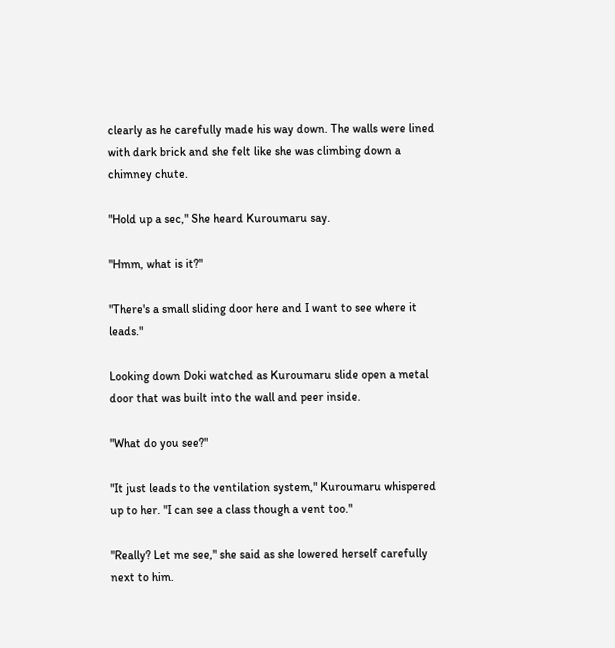clearly as he carefully made his way down. The walls were lined with dark brick and she felt like she was climbing down a chimney chute.

"Hold up a sec," She heard Kuroumaru say.

"Hmm, what is it?"

"There's a small sliding door here and I want to see where it leads."

Looking down Doki watched as Kuroumaru slide open a metal door that was built into the wall and peer inside.

"What do you see?"

"It just leads to the ventilation system," Kuroumaru whispered up to her. "I can see a class though a vent too."

"Really? Let me see," she said as she lowered herself carefully next to him.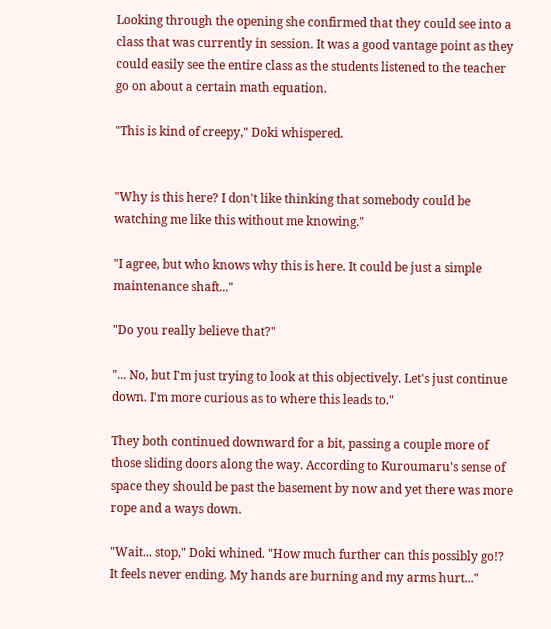Looking through the opening she confirmed that they could see into a class that was currently in session. It was a good vantage point as they could easily see the entire class as the students listened to the teacher go on about a certain math equation.

"This is kind of creepy," Doki whispered.


"Why is this here? I don't like thinking that somebody could be watching me like this without me knowing."

"I agree, but who knows why this is here. It could be just a simple maintenance shaft..."

"Do you really believe that?"

"... No, but I'm just trying to look at this objectively. Let's just continue down. I'm more curious as to where this leads to."

They both continued downward for a bit, passing a couple more of those sliding doors along the way. According to Kuroumaru's sense of space they should be past the basement by now and yet there was more rope and a ways down.

"Wait... stop," Doki whined. "How much further can this possibly go!? It feels never ending. My hands are burning and my arms hurt..."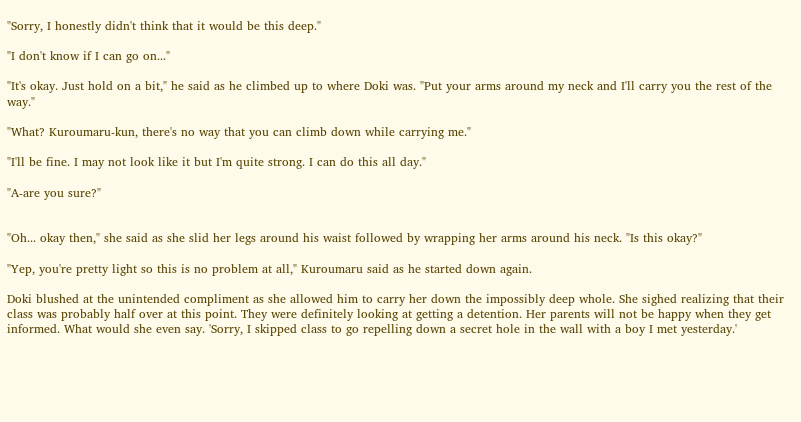"Sorry, I honestly didn't think that it would be this deep."

"I don't know if I can go on..."

"It's okay. Just hold on a bit," he said as he climbed up to where Doki was. "Put your arms around my neck and I'll carry you the rest of the way."

"What? Kuroumaru-kun, there's no way that you can climb down while carrying me."

"I'll be fine. I may not look like it but I'm quite strong. I can do this all day."

"A-are you sure?"


"Oh... okay then," she said as she slid her legs around his waist followed by wrapping her arms around his neck. "Is this okay?"

"Yep, you're pretty light so this is no problem at all," Kuroumaru said as he started down again.

Doki blushed at the unintended compliment as she allowed him to carry her down the impossibly deep whole. She sighed realizing that their class was probably half over at this point. They were definitely looking at getting a detention. Her parents will not be happy when they get informed. What would she even say. 'Sorry, I skipped class to go repelling down a secret hole in the wall with a boy I met yesterday.'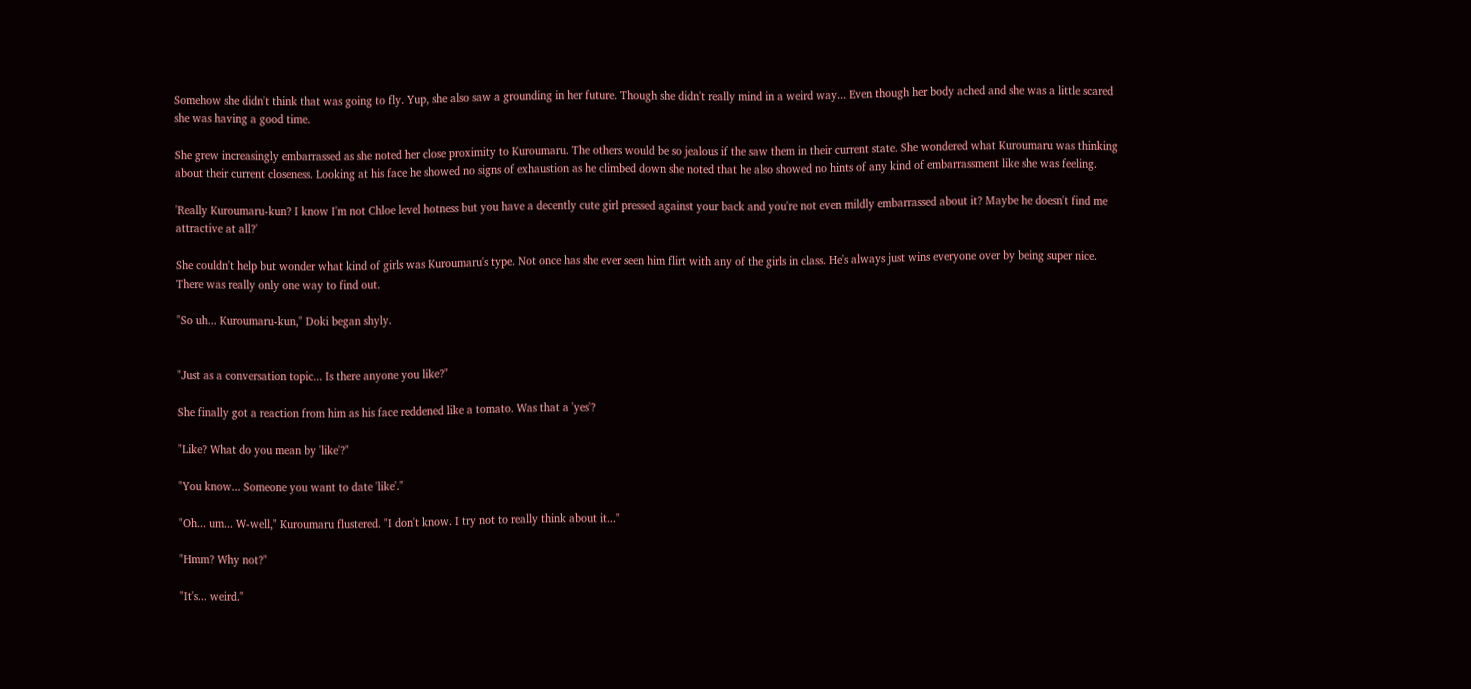Somehow she didn't think that was going to fly. Yup, she also saw a grounding in her future. Though she didn't really mind in a weird way... Even though her body ached and she was a little scared she was having a good time.

She grew increasingly embarrassed as she noted her close proximity to Kuroumaru. The others would be so jealous if the saw them in their current state. She wondered what Kuroumaru was thinking about their current closeness. Looking at his face he showed no signs of exhaustion as he climbed down she noted that he also showed no hints of any kind of embarrassment like she was feeling.

'Really Kuroumaru-kun? I know I'm not Chloe level hotness but you have a decently cute girl pressed against your back and you're not even mildly embarrassed about it? Maybe he doesn't find me attractive at all?'

She couldn't help but wonder what kind of girls was Kuroumaru's type. Not once has she ever seen him flirt with any of the girls in class. He's always just wins everyone over by being super nice. There was really only one way to find out.

"So uh... Kuroumaru-kun," Doki began shyly.


"Just as a conversation topic... Is there anyone you like?"

She finally got a reaction from him as his face reddened like a tomato. Was that a 'yes'?

"Like? What do you mean by 'like'?"

"You know... Someone you want to date 'like'."

"Oh... um... W-well," Kuroumaru flustered. "I don't know. I try not to really think about it..."

"Hmm? Why not?"

"It's... weird."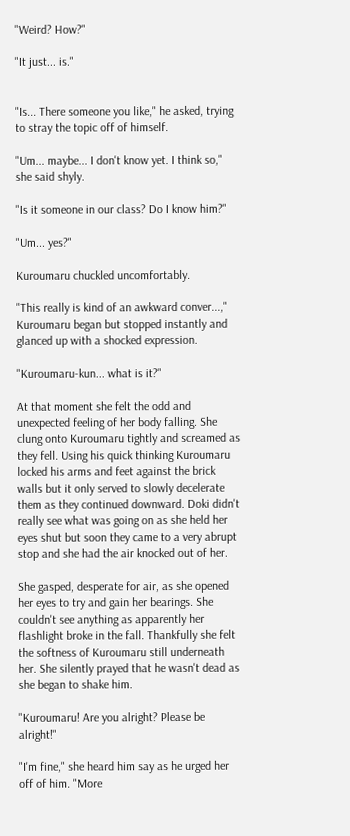"Weird? How?"

"It just... is."


"Is... There someone you like," he asked, trying to stray the topic off of himself.

"Um... maybe... I don't know yet. I think so," she said shyly.

"Is it someone in our class? Do I know him?"

"Um... yes?"

Kuroumaru chuckled uncomfortably.

"This really is kind of an awkward conver...," Kuroumaru began but stopped instantly and glanced up with a shocked expression.

"Kuroumaru-kun... what is it?"

At that moment she felt the odd and unexpected feeling of her body falling. She clung onto Kuroumaru tightly and screamed as they fell. Using his quick thinking Kuroumaru locked his arms and feet against the brick walls but it only served to slowly decelerate them as they continued downward. Doki didn't really see what was going on as she held her eyes shut but soon they came to a very abrupt stop and she had the air knocked out of her.

She gasped, desperate for air, as she opened her eyes to try and gain her bearings. She couldn't see anything as apparently her flashlight broke in the fall. Thankfully she felt the softness of Kuroumaru still underneath her. She silently prayed that he wasn't dead as she began to shake him.

"Kuroumaru! Are you alright? Please be alright!"

"I'm fine," she heard him say as he urged her off of him. "More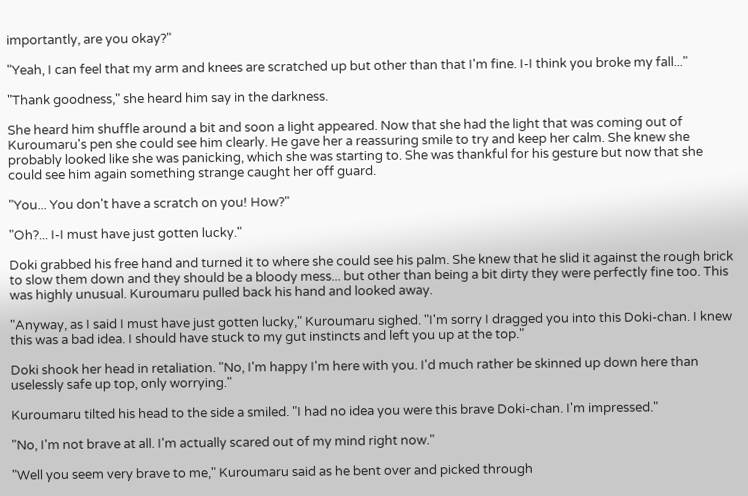importantly, are you okay?"

"Yeah, I can feel that my arm and knees are scratched up but other than that I'm fine. I-I think you broke my fall..."

"Thank goodness," she heard him say in the darkness.

She heard him shuffle around a bit and soon a light appeared. Now that she had the light that was coming out of Kuroumaru's pen she could see him clearly. He gave her a reassuring smile to try and keep her calm. She knew she probably looked like she was panicking, which she was starting to. She was thankful for his gesture but now that she could see him again something strange caught her off guard.

"You... You don't have a scratch on you! How?"

"Oh?... I-I must have just gotten lucky."

Doki grabbed his free hand and turned it to where she could see his palm. She knew that he slid it against the rough brick to slow them down and they should be a bloody mess... but other than being a bit dirty they were perfectly fine too. This was highly unusual. Kuroumaru pulled back his hand and looked away.

"Anyway, as I said I must have just gotten lucky," Kuroumaru sighed. "I'm sorry I dragged you into this Doki-chan. I knew this was a bad idea. I should have stuck to my gut instincts and left you up at the top."

Doki shook her head in retaliation. "No, I'm happy I'm here with you. I'd much rather be skinned up down here than uselessly safe up top, only worrying."

Kuroumaru tilted his head to the side a smiled. "I had no idea you were this brave Doki-chan. I'm impressed."

"No, I'm not brave at all. I'm actually scared out of my mind right now."

"Well you seem very brave to me," Kuroumaru said as he bent over and picked through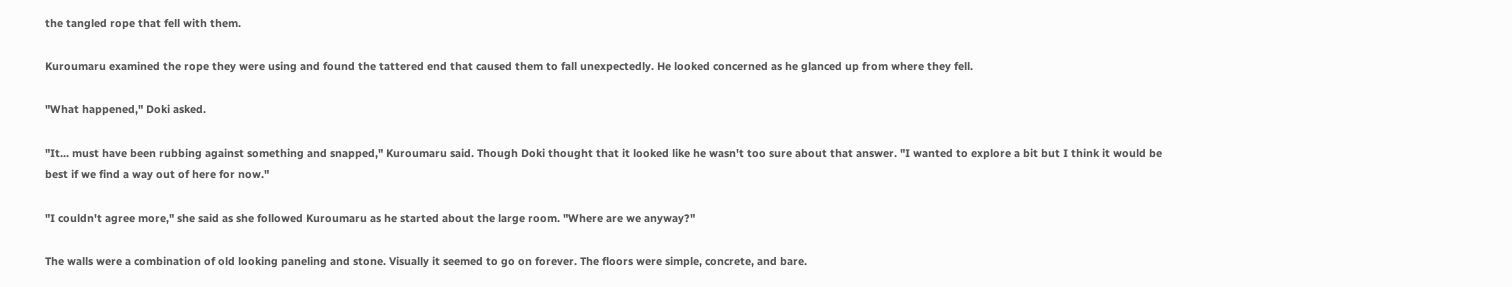the tangled rope that fell with them.

Kuroumaru examined the rope they were using and found the tattered end that caused them to fall unexpectedly. He looked concerned as he glanced up from where they fell.

"What happened," Doki asked.

"It... must have been rubbing against something and snapped," Kuroumaru said. Though Doki thought that it looked like he wasn't too sure about that answer. "I wanted to explore a bit but I think it would be best if we find a way out of here for now."

"I couldn't agree more," she said as she followed Kuroumaru as he started about the large room. "Where are we anyway?"

The walls were a combination of old looking paneling and stone. Visually it seemed to go on forever. The floors were simple, concrete, and bare.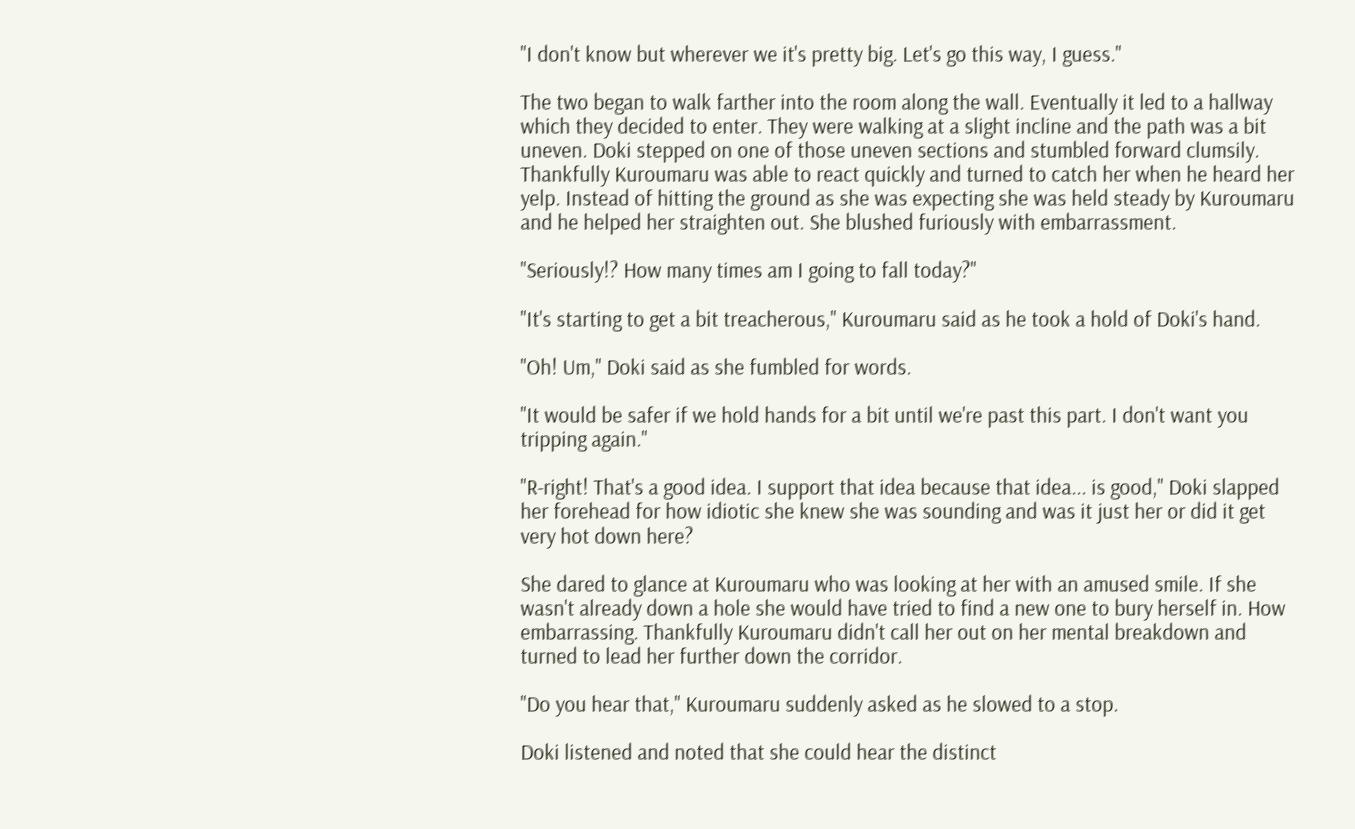"I don't know but wherever we it's pretty big. Let's go this way, I guess."

The two began to walk farther into the room along the wall. Eventually it led to a hallway which they decided to enter. They were walking at a slight incline and the path was a bit uneven. Doki stepped on one of those uneven sections and stumbled forward clumsily. Thankfully Kuroumaru was able to react quickly and turned to catch her when he heard her yelp. Instead of hitting the ground as she was expecting she was held steady by Kuroumaru and he helped her straighten out. She blushed furiously with embarrassment.

"Seriously!? How many times am I going to fall today?"

"It's starting to get a bit treacherous," Kuroumaru said as he took a hold of Doki's hand.

"Oh! Um," Doki said as she fumbled for words.

"It would be safer if we hold hands for a bit until we're past this part. I don't want you tripping again."

"R-right! That's a good idea. I support that idea because that idea... is good," Doki slapped her forehead for how idiotic she knew she was sounding and was it just her or did it get very hot down here?

She dared to glance at Kuroumaru who was looking at her with an amused smile. If she wasn't already down a hole she would have tried to find a new one to bury herself in. How embarrassing. Thankfully Kuroumaru didn't call her out on her mental breakdown and turned to lead her further down the corridor.

"Do you hear that," Kuroumaru suddenly asked as he slowed to a stop.

Doki listened and noted that she could hear the distinct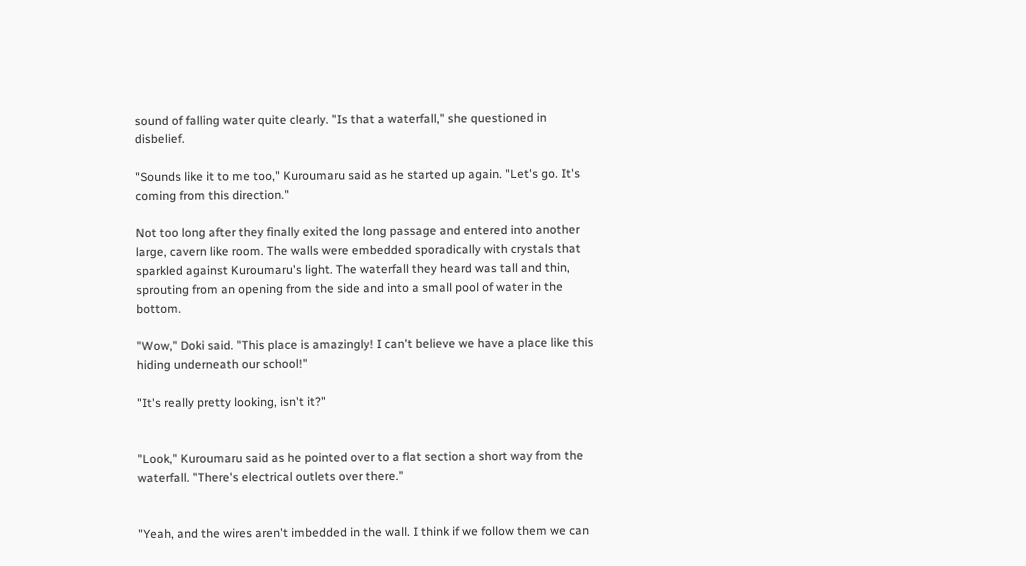sound of falling water quite clearly. "Is that a waterfall," she questioned in disbelief.

"Sounds like it to me too," Kuroumaru said as he started up again. "Let's go. It's coming from this direction."

Not too long after they finally exited the long passage and entered into another large, cavern like room. The walls were embedded sporadically with crystals that sparkled against Kuroumaru's light. The waterfall they heard was tall and thin, sprouting from an opening from the side and into a small pool of water in the bottom.

"Wow," Doki said. "This place is amazingly! I can't believe we have a place like this hiding underneath our school!"

"It's really pretty looking, isn't it?"


"Look," Kuroumaru said as he pointed over to a flat section a short way from the waterfall. "There's electrical outlets over there."


"Yeah, and the wires aren't imbedded in the wall. I think if we follow them we can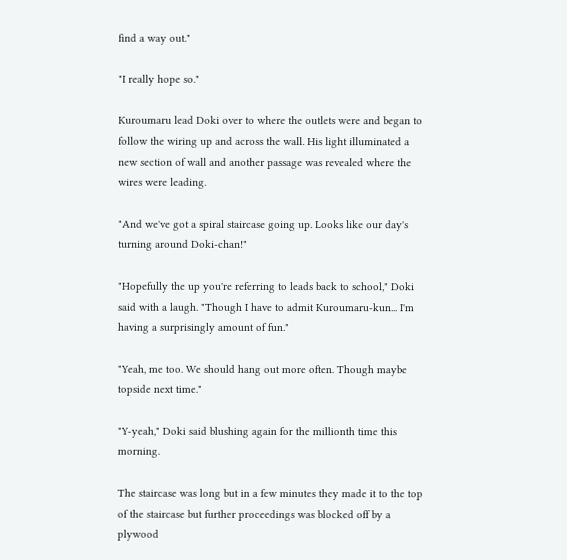find a way out."

"I really hope so."

Kuroumaru lead Doki over to where the outlets were and began to follow the wiring up and across the wall. His light illuminated a new section of wall and another passage was revealed where the wires were leading.

"And we've got a spiral staircase going up. Looks like our day's turning around Doki-chan!"

"Hopefully the up you're referring to leads back to school," Doki said with a laugh. "Though I have to admit Kuroumaru-kun... I'm having a surprisingly amount of fun."

"Yeah, me too. We should hang out more often. Though maybe topside next time."

"Y-yeah," Doki said blushing again for the millionth time this morning.

The staircase was long but in a few minutes they made it to the top of the staircase but further proceedings was blocked off by a plywood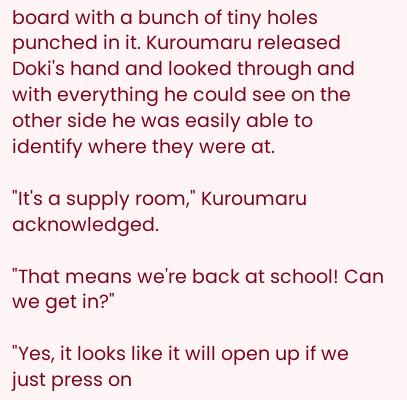board with a bunch of tiny holes punched in it. Kuroumaru released Doki's hand and looked through and with everything he could see on the other side he was easily able to identify where they were at.

"It's a supply room," Kuroumaru acknowledged.

"That means we're back at school! Can we get in?"

"Yes, it looks like it will open up if we just press on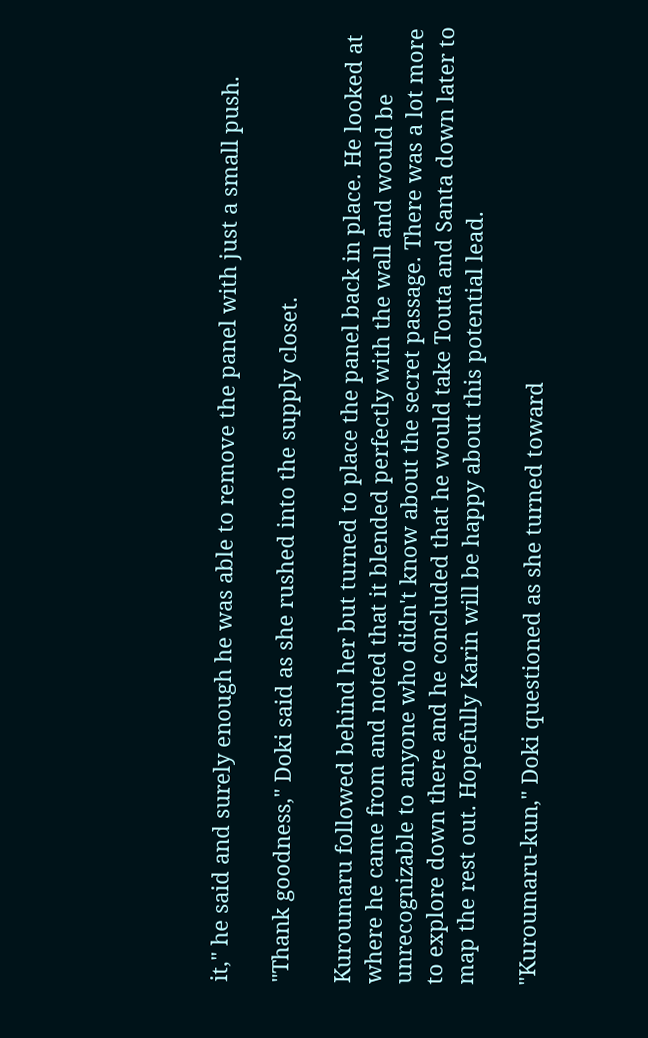it," he said and surely enough he was able to remove the panel with just a small push.

"Thank goodness," Doki said as she rushed into the supply closet.

Kuroumaru followed behind her but turned to place the panel back in place. He looked at where he came from and noted that it blended perfectly with the wall and would be unrecognizable to anyone who didn't know about the secret passage. There was a lot more to explore down there and he concluded that he would take Touta and Santa down later to map the rest out. Hopefully Karin will be happy about this potential lead.

"Kuroumaru-kun," Doki questioned as she turned toward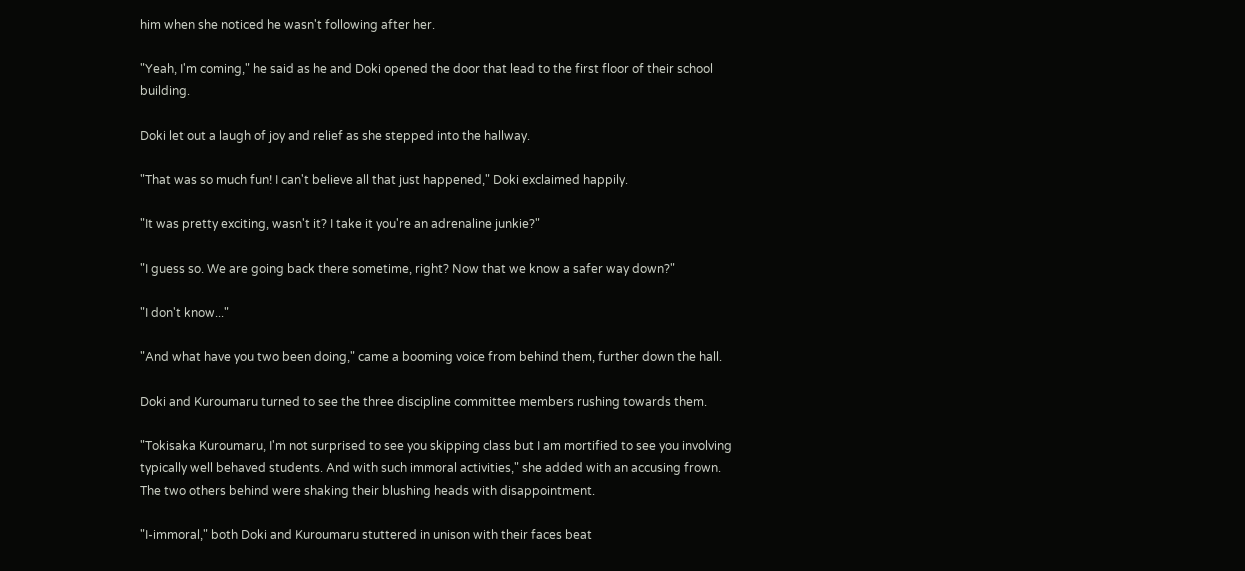him when she noticed he wasn't following after her.

"Yeah, I'm coming," he said as he and Doki opened the door that lead to the first floor of their school building.

Doki let out a laugh of joy and relief as she stepped into the hallway.

"That was so much fun! I can't believe all that just happened," Doki exclaimed happily.

"It was pretty exciting, wasn't it? I take it you're an adrenaline junkie?"

"I guess so. We are going back there sometime, right? Now that we know a safer way down?"

"I don't know..."

"And what have you two been doing," came a booming voice from behind them, further down the hall.

Doki and Kuroumaru turned to see the three discipline committee members rushing towards them.

"Tokisaka Kuroumaru, I'm not surprised to see you skipping class but I am mortified to see you involving typically well behaved students. And with such immoral activities," she added with an accusing frown. The two others behind were shaking their blushing heads with disappointment.

"I-immoral," both Doki and Kuroumaru stuttered in unison with their faces beat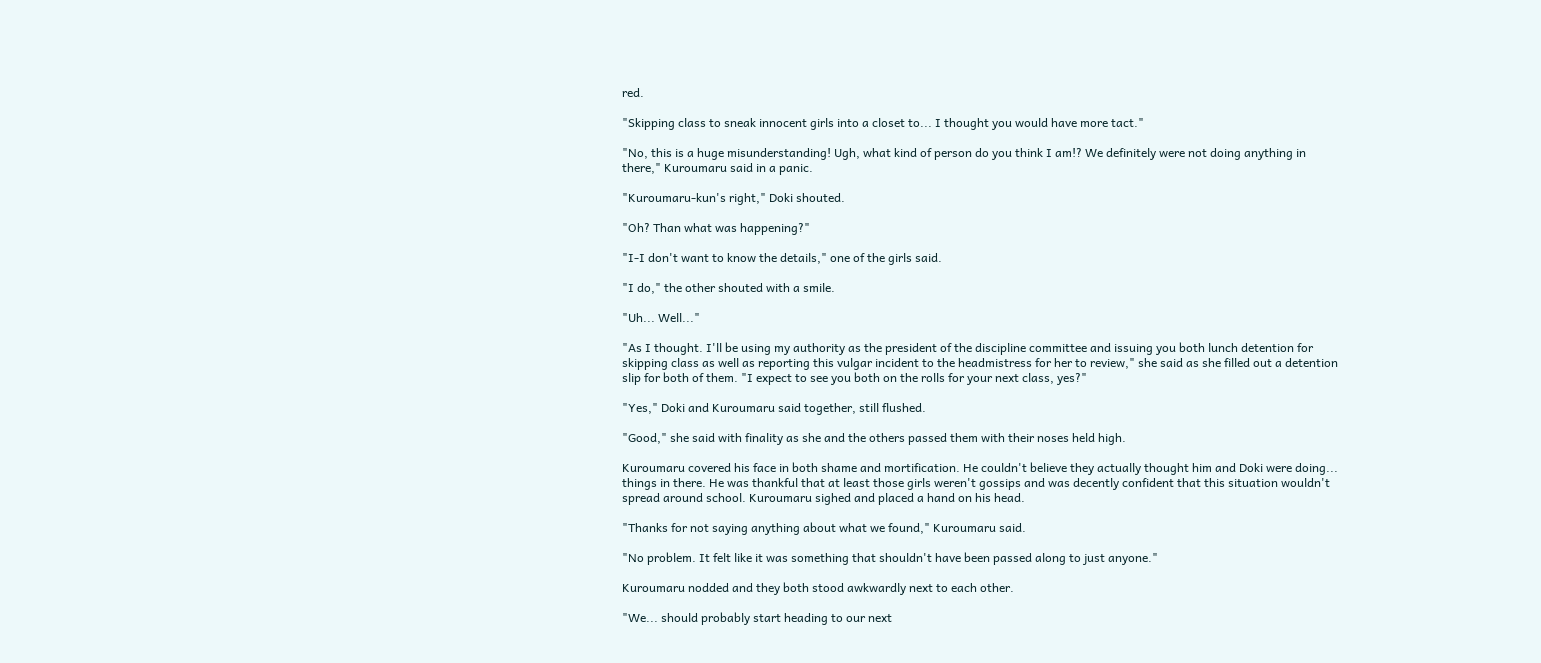red.

"Skipping class to sneak innocent girls into a closet to... I thought you would have more tact."

"No, this is a huge misunderstanding! Ugh, what kind of person do you think I am!? We definitely were not doing anything in there," Kuroumaru said in a panic.

"Kuroumaru-kun's right," Doki shouted.

"Oh? Than what was happening?"

"I-I don't want to know the details," one of the girls said.

"I do," the other shouted with a smile.

"Uh... Well..."

"As I thought. I'll be using my authority as the president of the discipline committee and issuing you both lunch detention for skipping class as well as reporting this vulgar incident to the headmistress for her to review," she said as she filled out a detention slip for both of them. "I expect to see you both on the rolls for your next class, yes?"

"Yes," Doki and Kuroumaru said together, still flushed.

"Good," she said with finality as she and the others passed them with their noses held high.

Kuroumaru covered his face in both shame and mortification. He couldn't believe they actually thought him and Doki were doing... things in there. He was thankful that at least those girls weren't gossips and was decently confident that this situation wouldn't spread around school. Kuroumaru sighed and placed a hand on his head.

"Thanks for not saying anything about what we found," Kuroumaru said.

"No problem. It felt like it was something that shouldn't have been passed along to just anyone."

Kuroumaru nodded and they both stood awkwardly next to each other.

"We... should probably start heading to our next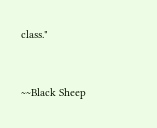class."


~~Black Sheep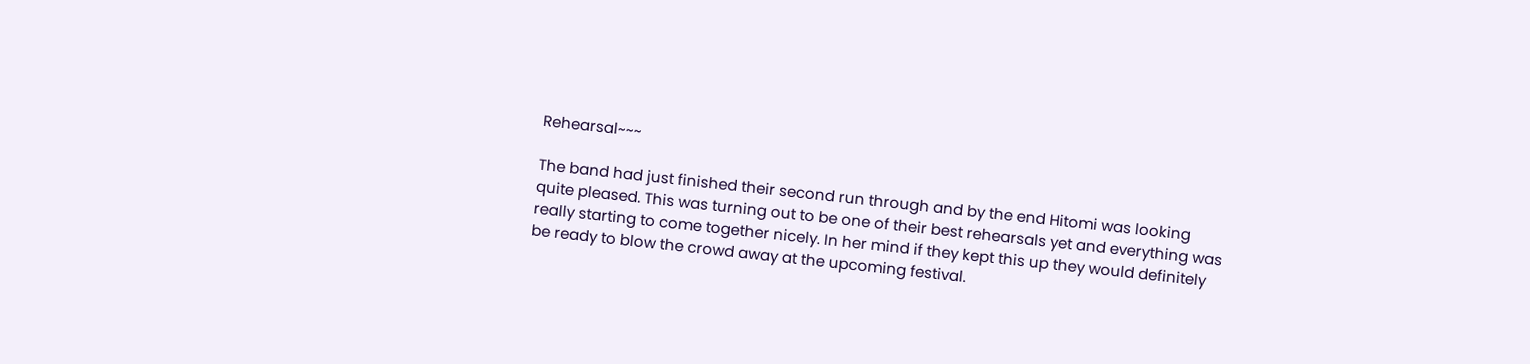Rehearsal~~~

The band had just finished their second run through and by the end Hitomi was looking quite pleased. This was turning out to be one of their best rehearsals yet and everything was really starting to come together nicely. In her mind if they kept this up they would definitely be ready to blow the crowd away at the upcoming festival.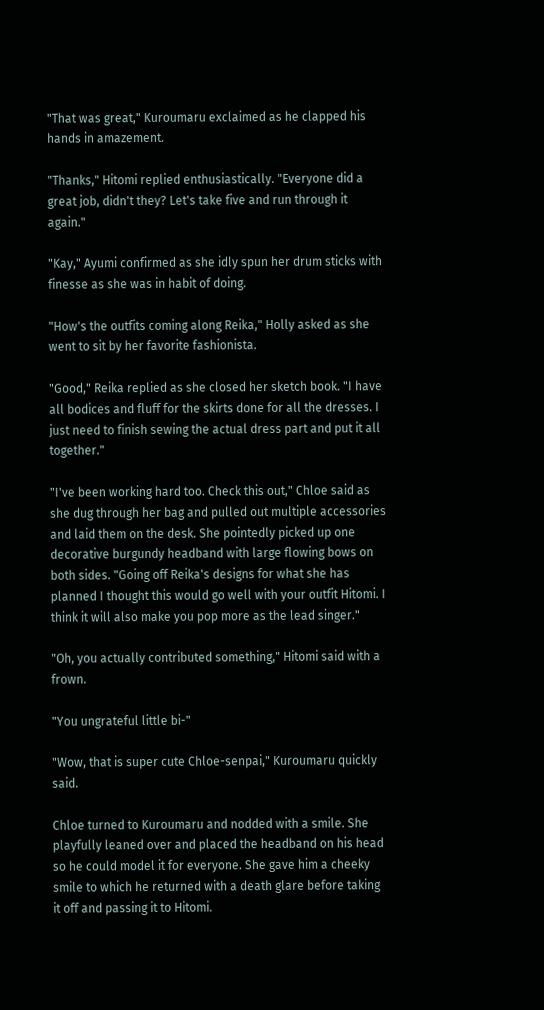"That was great," Kuroumaru exclaimed as he clapped his hands in amazement.

"Thanks," Hitomi replied enthusiastically. "Everyone did a great job, didn't they? Let's take five and run through it again."

"Kay," Ayumi confirmed as she idly spun her drum sticks with finesse as she was in habit of doing.

"How's the outfits coming along Reika," Holly asked as she went to sit by her favorite fashionista.

"Good," Reika replied as she closed her sketch book. "I have all bodices and fluff for the skirts done for all the dresses. I just need to finish sewing the actual dress part and put it all together."

"I've been working hard too. Check this out," Chloe said as she dug through her bag and pulled out multiple accessories and laid them on the desk. She pointedly picked up one decorative burgundy headband with large flowing bows on both sides. "Going off Reika's designs for what she has planned I thought this would go well with your outfit Hitomi. I think it will also make you pop more as the lead singer."

"Oh, you actually contributed something," Hitomi said with a frown.

"You ungrateful little bi-"

"Wow, that is super cute Chloe-senpai," Kuroumaru quickly said.

Chloe turned to Kuroumaru and nodded with a smile. She playfully leaned over and placed the headband on his head so he could model it for everyone. She gave him a cheeky smile to which he returned with a death glare before taking it off and passing it to Hitomi.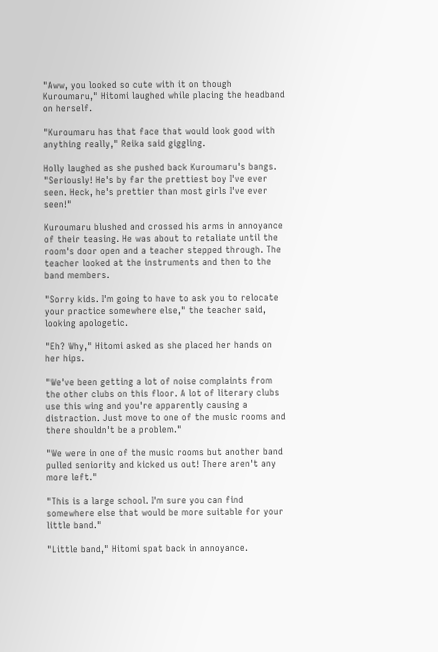"Aww, you looked so cute with it on though Kuroumaru," Hitomi laughed while placing the headband on herself.

"Kuroumaru has that face that would look good with anything really," Reika said giggling.

Holly laughed as she pushed back Kuroumaru's bangs. "Seriously! He's by far the prettiest boy I've ever seen. Heck, he's prettier than most girls I've ever seen!"

Kuroumaru blushed and crossed his arms in annoyance of their teasing. He was about to retaliate until the room's door open and a teacher stepped through. The teacher looked at the instruments and then to the band members.

"Sorry kids. I'm going to have to ask you to relocate your practice somewhere else," the teacher said, looking apologetic.

"Eh? Why," Hitomi asked as she placed her hands on her hips.

"We've been getting a lot of noise complaints from the other clubs on this floor. A lot of literary clubs use this wing and you're apparently causing a distraction. Just move to one of the music rooms and there shouldn't be a problem."

"We were in one of the music rooms but another band pulled seniority and kicked us out! There aren't any more left."

"This is a large school. I'm sure you can find somewhere else that would be more suitable for your little band."

"Little band," Hitomi spat back in annoyance.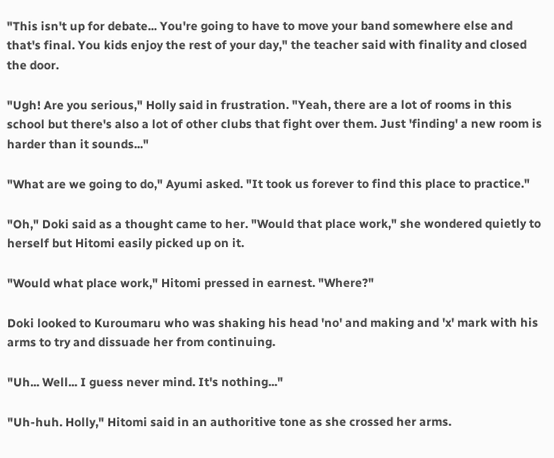"This isn't up for debate... You're going to have to move your band somewhere else and that's final. You kids enjoy the rest of your day," the teacher said with finality and closed the door.

"Ugh! Are you serious," Holly said in frustration. "Yeah, there are a lot of rooms in this school but there's also a lot of other clubs that fight over them. Just 'finding' a new room is harder than it sounds..."

"What are we going to do," Ayumi asked. "It took us forever to find this place to practice."

"Oh," Doki said as a thought came to her. "Would that place work," she wondered quietly to herself but Hitomi easily picked up on it.

"Would what place work," Hitomi pressed in earnest. "Where?"

Doki looked to Kuroumaru who was shaking his head 'no' and making and 'x' mark with his arms to try and dissuade her from continuing.

"Uh... Well... I guess never mind. It's nothing..."

"Uh-huh. Holly," Hitomi said in an authoritive tone as she crossed her arms.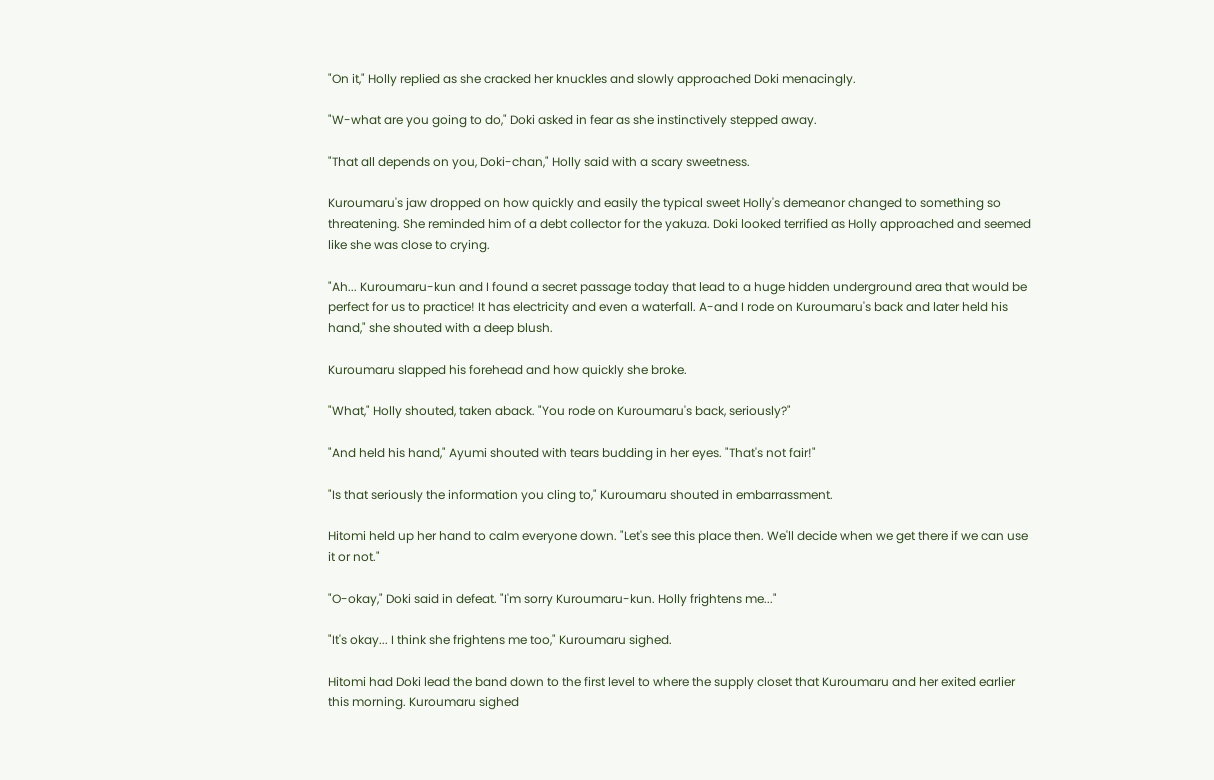"On it," Holly replied as she cracked her knuckles and slowly approached Doki menacingly.

"W-what are you going to do," Doki asked in fear as she instinctively stepped away.

"That all depends on you, Doki-chan," Holly said with a scary sweetness.

Kuroumaru's jaw dropped on how quickly and easily the typical sweet Holly's demeanor changed to something so threatening. She reminded him of a debt collector for the yakuza. Doki looked terrified as Holly approached and seemed like she was close to crying.

"Ah... Kuroumaru-kun and I found a secret passage today that lead to a huge hidden underground area that would be perfect for us to practice! It has electricity and even a waterfall. A-and I rode on Kuroumaru's back and later held his hand," she shouted with a deep blush.

Kuroumaru slapped his forehead and how quickly she broke.

"What," Holly shouted, taken aback. "You rode on Kuroumaru's back, seriously?"

"And held his hand," Ayumi shouted with tears budding in her eyes. "That's not fair!"

"Is that seriously the information you cling to," Kuroumaru shouted in embarrassment.

Hitomi held up her hand to calm everyone down. "Let's see this place then. We'll decide when we get there if we can use it or not."

"O-okay," Doki said in defeat. "I'm sorry Kuroumaru-kun. Holly frightens me..."

"It's okay... I think she frightens me too," Kuroumaru sighed.

Hitomi had Doki lead the band down to the first level to where the supply closet that Kuroumaru and her exited earlier this morning. Kuroumaru sighed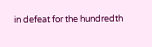in defeat for the hundredth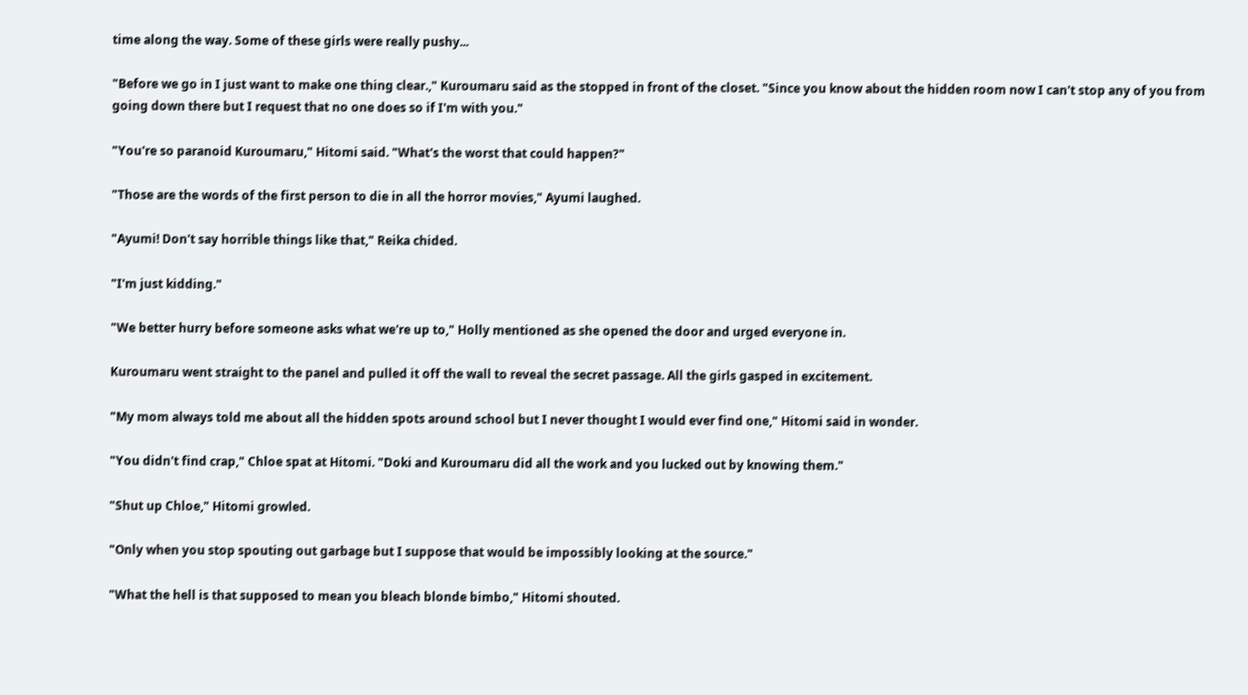time along the way. Some of these girls were really pushy...

"Before we go in I just want to make one thing clear.," Kuroumaru said as the stopped in front of the closet. "Since you know about the hidden room now I can't stop any of you from going down there but I request that no one does so if I'm with you."

"You're so paranoid Kuroumaru," Hitomi said. "What's the worst that could happen?"

"Those are the words of the first person to die in all the horror movies," Ayumi laughed.

"Ayumi! Don't say horrible things like that," Reika chided.

"I'm just kidding."

"We better hurry before someone asks what we're up to," Holly mentioned as she opened the door and urged everyone in.

Kuroumaru went straight to the panel and pulled it off the wall to reveal the secret passage. All the girls gasped in excitement.

"My mom always told me about all the hidden spots around school but I never thought I would ever find one," Hitomi said in wonder.

"You didn't find crap," Chloe spat at Hitomi. "Doki and Kuroumaru did all the work and you lucked out by knowing them."

"Shut up Chloe," Hitomi growled.

"Only when you stop spouting out garbage but I suppose that would be impossibly looking at the source."

"What the hell is that supposed to mean you bleach blonde bimbo," Hitomi shouted.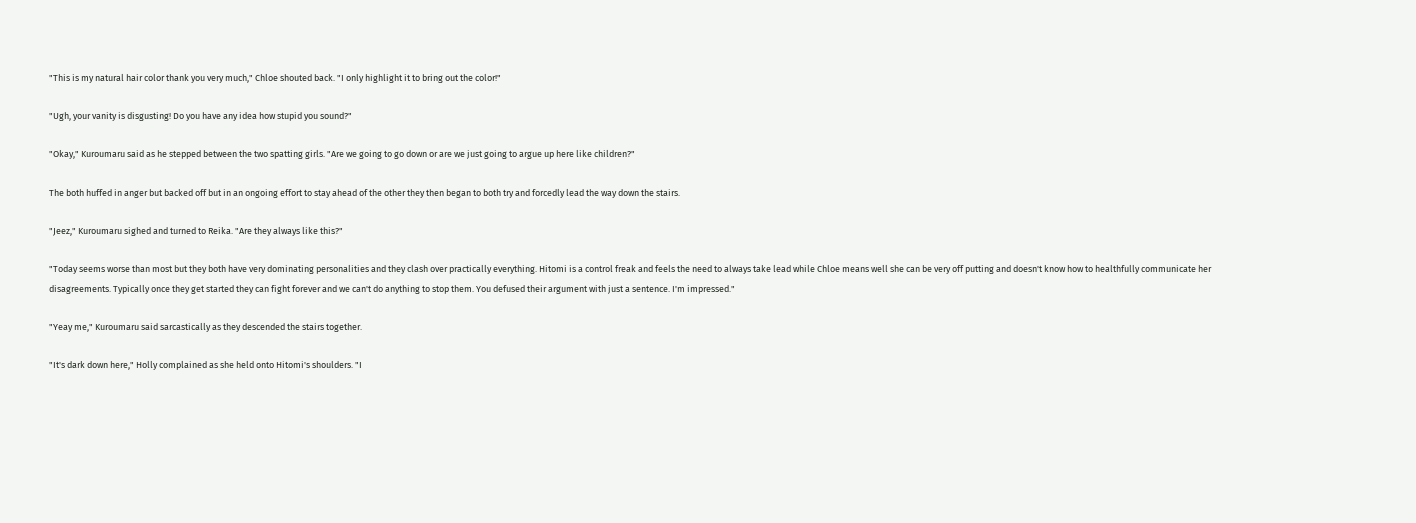"This is my natural hair color thank you very much," Chloe shouted back. "I only highlight it to bring out the color!"

"Ugh, your vanity is disgusting! Do you have any idea how stupid you sound?"

"Okay," Kuroumaru said as he stepped between the two spatting girls. "Are we going to go down or are we just going to argue up here like children?"

The both huffed in anger but backed off but in an ongoing effort to stay ahead of the other they then began to both try and forcedly lead the way down the stairs.

"Jeez," Kuroumaru sighed and turned to Reika. "Are they always like this?"

"Today seems worse than most but they both have very dominating personalities and they clash over practically everything. Hitomi is a control freak and feels the need to always take lead while Chloe means well she can be very off putting and doesn't know how to healthfully communicate her disagreements. Typically once they get started they can fight forever and we can't do anything to stop them. You defused their argument with just a sentence. I'm impressed."

"Yeay me," Kuroumaru said sarcastically as they descended the stairs together.

"It's dark down here," Holly complained as she held onto Hitomi's shoulders. "I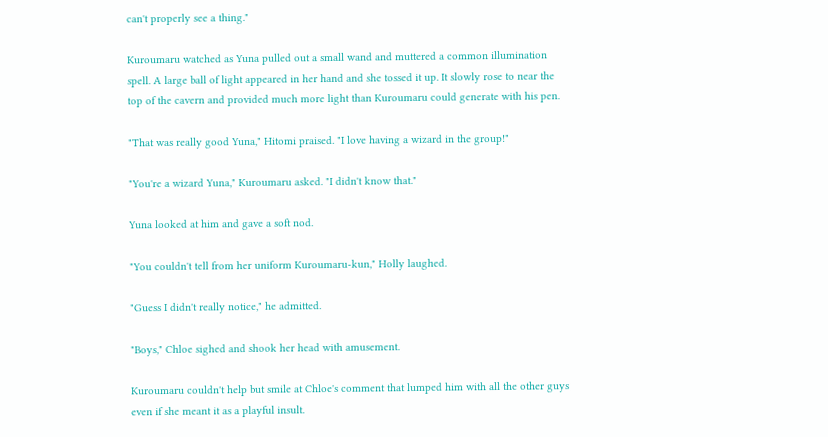can't properly see a thing."

Kuroumaru watched as Yuna pulled out a small wand and muttered a common illumination spell. A large ball of light appeared in her hand and she tossed it up. It slowly rose to near the top of the cavern and provided much more light than Kuroumaru could generate with his pen.

"That was really good Yuna," Hitomi praised. "I love having a wizard in the group!"

"You're a wizard Yuna," Kuroumaru asked. "I didn't know that."

Yuna looked at him and gave a soft nod.

"You couldn't tell from her uniform Kuroumaru-kun," Holly laughed.

"Guess I didn't really notice," he admitted.

"Boys," Chloe sighed and shook her head with amusement.

Kuroumaru couldn't help but smile at Chloe's comment that lumped him with all the other guys even if she meant it as a playful insult.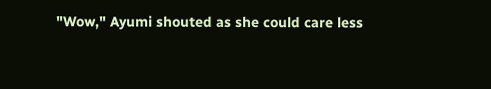"Wow," Ayumi shouted as she could care less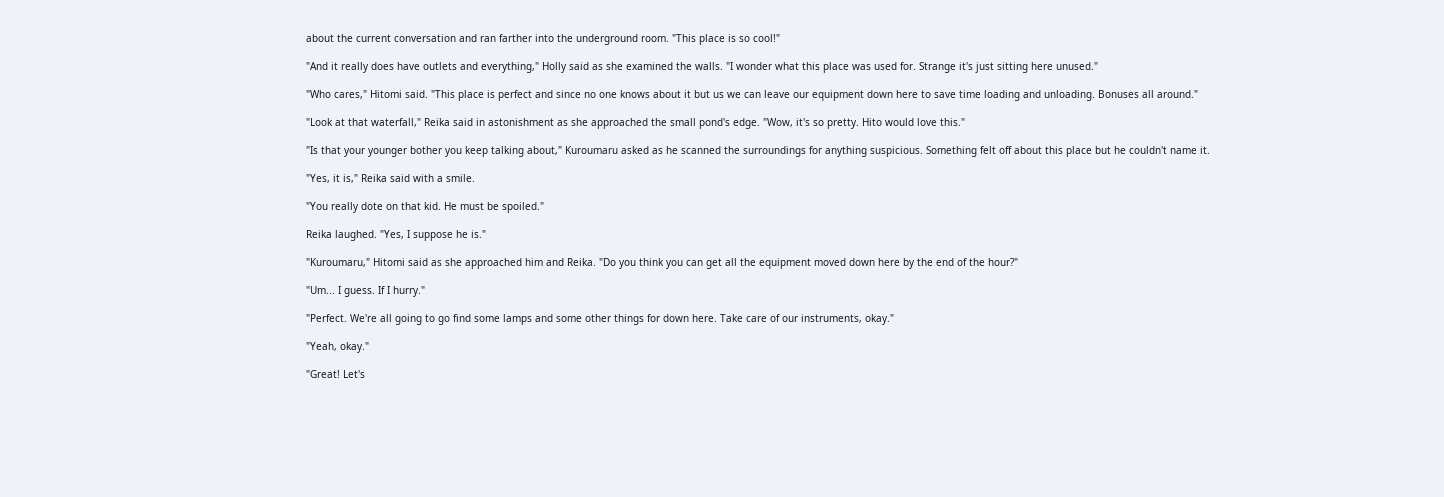about the current conversation and ran farther into the underground room. "This place is so cool!"

"And it really does have outlets and everything," Holly said as she examined the walls. "I wonder what this place was used for. Strange it's just sitting here unused."

"Who cares," Hitomi said. "This place is perfect and since no one knows about it but us we can leave our equipment down here to save time loading and unloading. Bonuses all around."

"Look at that waterfall," Reika said in astonishment as she approached the small pond's edge. "Wow, it's so pretty. Hito would love this."

"Is that your younger bother you keep talking about," Kuroumaru asked as he scanned the surroundings for anything suspicious. Something felt off about this place but he couldn't name it.

"Yes, it is," Reika said with a smile.

"You really dote on that kid. He must be spoiled."

Reika laughed. "Yes, I suppose he is."

"Kuroumaru," Hitomi said as she approached him and Reika. "Do you think you can get all the equipment moved down here by the end of the hour?"

"Um... I guess. If I hurry."

"Perfect. We're all going to go find some lamps and some other things for down here. Take care of our instruments, okay."

"Yeah, okay."

"Great! Let's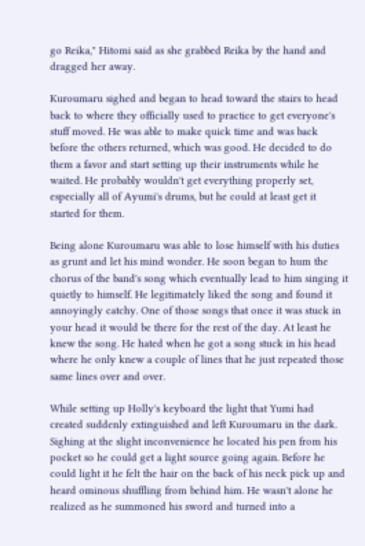go Reika," Hitomi said as she grabbed Reika by the hand and dragged her away.

Kuroumaru sighed and began to head toward the stairs to head back to where they officially used to practice to get everyone's stuff moved. He was able to make quick time and was back before the others returned, which was good. He decided to do them a favor and start setting up their instruments while he waited. He probably wouldn't get everything properly set, especially all of Ayumi's drums, but he could at least get it started for them.

Being alone Kuroumaru was able to lose himself with his duties as grunt and let his mind wonder. He soon began to hum the chorus of the band's song which eventually lead to him singing it quietly to himself. He legitimately liked the song and found it annoyingly catchy. One of those songs that once it was stuck in your head it would be there for the rest of the day. At least he knew the song. He hated when he got a song stuck in his head where he only knew a couple of lines that he just repeated those same lines over and over.

While setting up Holly's keyboard the light that Yumi had created suddenly extinguished and left Kuroumaru in the dark. Sighing at the slight inconvenience he located his pen from his pocket so he could get a light source going again. Before he could light it he felt the hair on the back of his neck pick up and heard ominous shuffling from behind him. He wasn't alone he realized as he summoned his sword and turned into a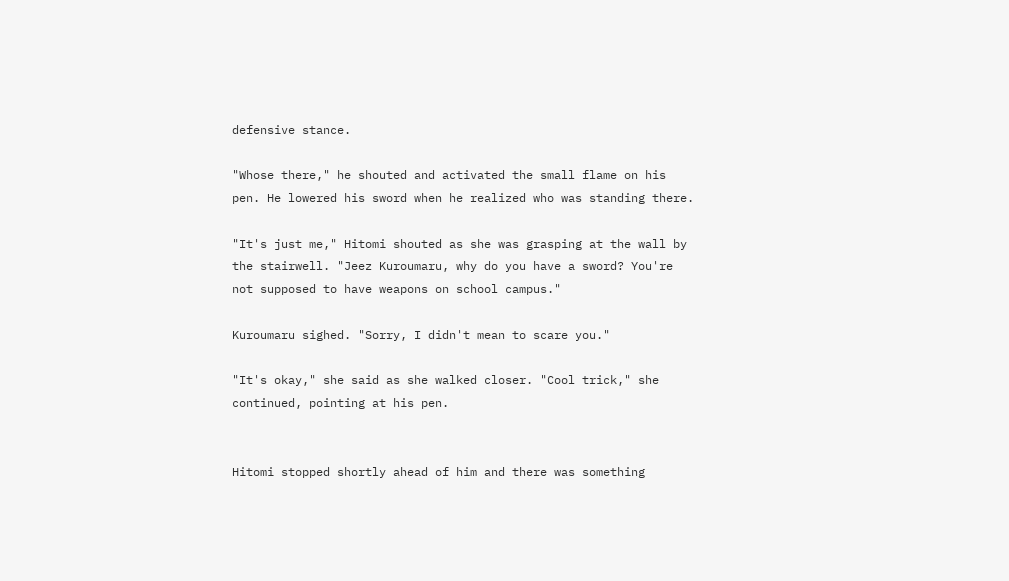defensive stance.

"Whose there," he shouted and activated the small flame on his pen. He lowered his sword when he realized who was standing there.

"It's just me," Hitomi shouted as she was grasping at the wall by the stairwell. "Jeez Kuroumaru, why do you have a sword? You're not supposed to have weapons on school campus."

Kuroumaru sighed. "Sorry, I didn't mean to scare you."

"It's okay," she said as she walked closer. "Cool trick," she continued, pointing at his pen.


Hitomi stopped shortly ahead of him and there was something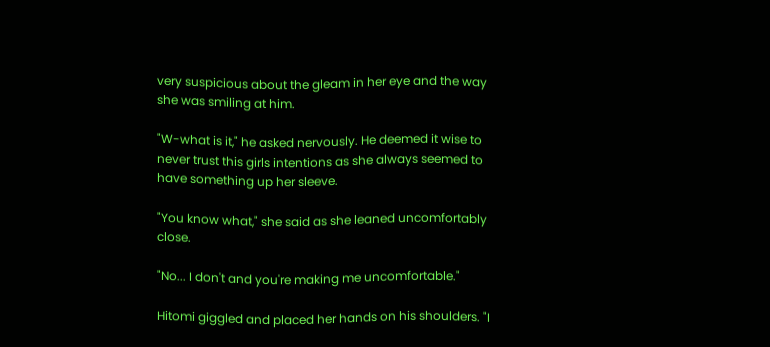very suspicious about the gleam in her eye and the way she was smiling at him.

"W-what is it," he asked nervously. He deemed it wise to never trust this girls intentions as she always seemed to have something up her sleeve.

"You know what," she said as she leaned uncomfortably close.

"No... I don't and you're making me uncomfortable."

Hitomi giggled and placed her hands on his shoulders. "I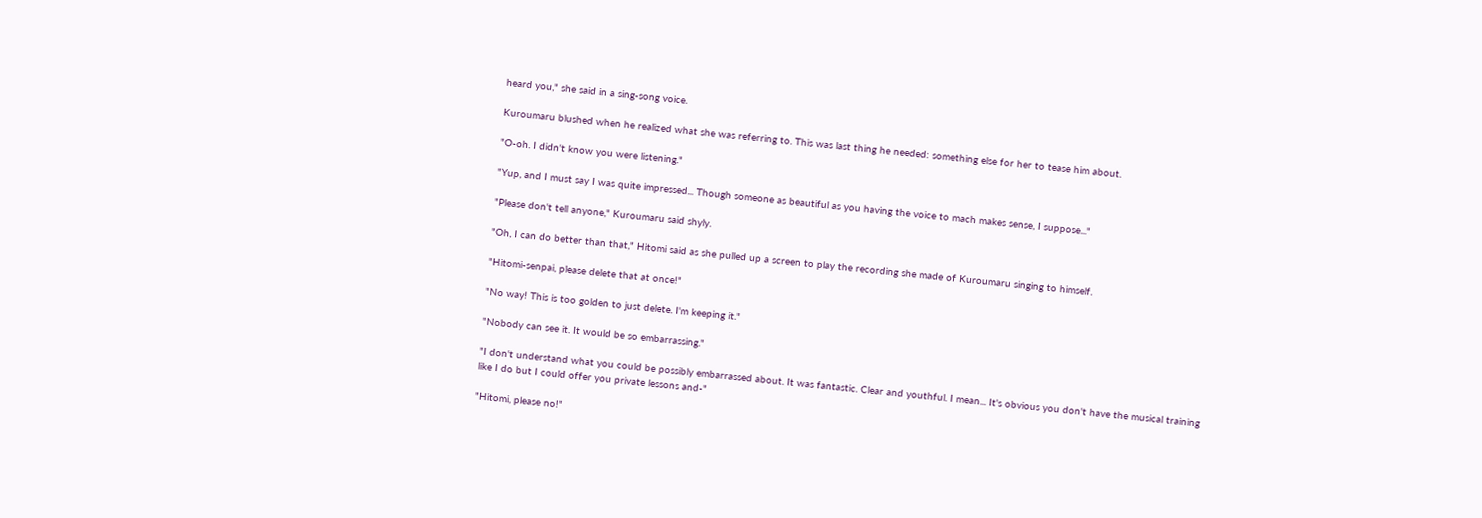heard you," she said in a sing-song voice.

Kuroumaru blushed when he realized what she was referring to. This was last thing he needed: something else for her to tease him about.

"O-oh. I didn't know you were listening."

"Yup, and I must say I was quite impressed... Though someone as beautiful as you having the voice to mach makes sense, I suppose..."

"Please don't tell anyone," Kuroumaru said shyly.

"Oh, I can do better than that," Hitomi said as she pulled up a screen to play the recording she made of Kuroumaru singing to himself.

"Hitomi-senpai, please delete that at once!"

"No way! This is too golden to just delete. I'm keeping it."

"Nobody can see it. It would be so embarrassing."

"I don't understand what you could be possibly embarrassed about. It was fantastic. Clear and youthful. I mean... It's obvious you don't have the musical training like I do but I could offer you private lessons and-"

"Hitomi, please no!"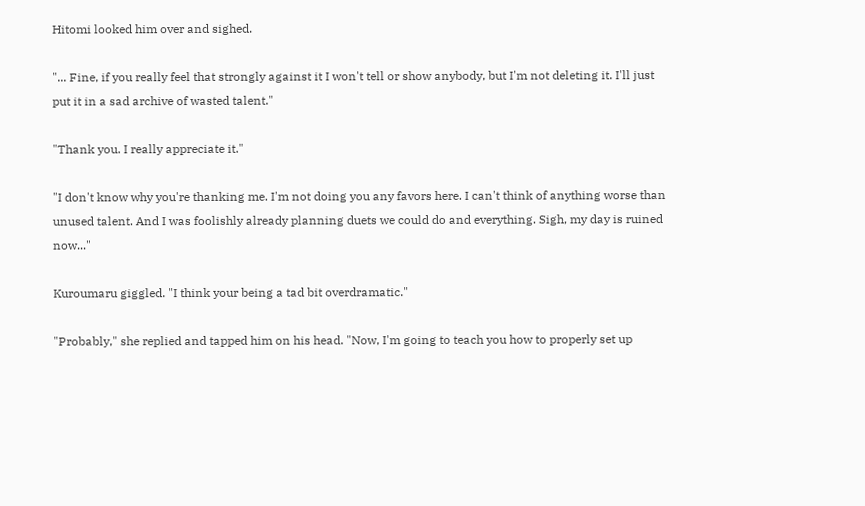Hitomi looked him over and sighed.

"... Fine, if you really feel that strongly against it I won't tell or show anybody, but I'm not deleting it. I'll just put it in a sad archive of wasted talent."

"Thank you. I really appreciate it."

"I don't know why you're thanking me. I'm not doing you any favors here. I can't think of anything worse than unused talent. And I was foolishly already planning duets we could do and everything. Sigh, my day is ruined now..."

Kuroumaru giggled. "I think your being a tad bit overdramatic."

"Probably," she replied and tapped him on his head. "Now, I'm going to teach you how to properly set up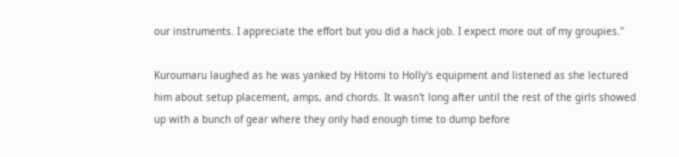our instruments. I appreciate the effort but you did a hack job. I expect more out of my groupies."

Kuroumaru laughed as he was yanked by Hitomi to Holly's equipment and listened as she lectured him about setup placement, amps, and chords. It wasn't long after until the rest of the girls showed up with a bunch of gear where they only had enough time to dump before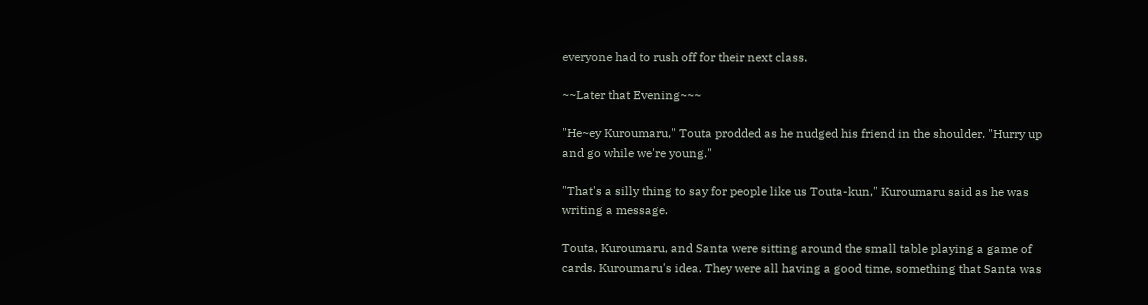everyone had to rush off for their next class.

~~Later that Evening~~~

"He~ey Kuroumaru," Touta prodded as he nudged his friend in the shoulder. "Hurry up and go while we're young."

"That's a silly thing to say for people like us Touta-kun," Kuroumaru said as he was writing a message.

Touta, Kuroumaru, and Santa were sitting around the small table playing a game of cards. Kuroumaru's idea. They were all having a good time, something that Santa was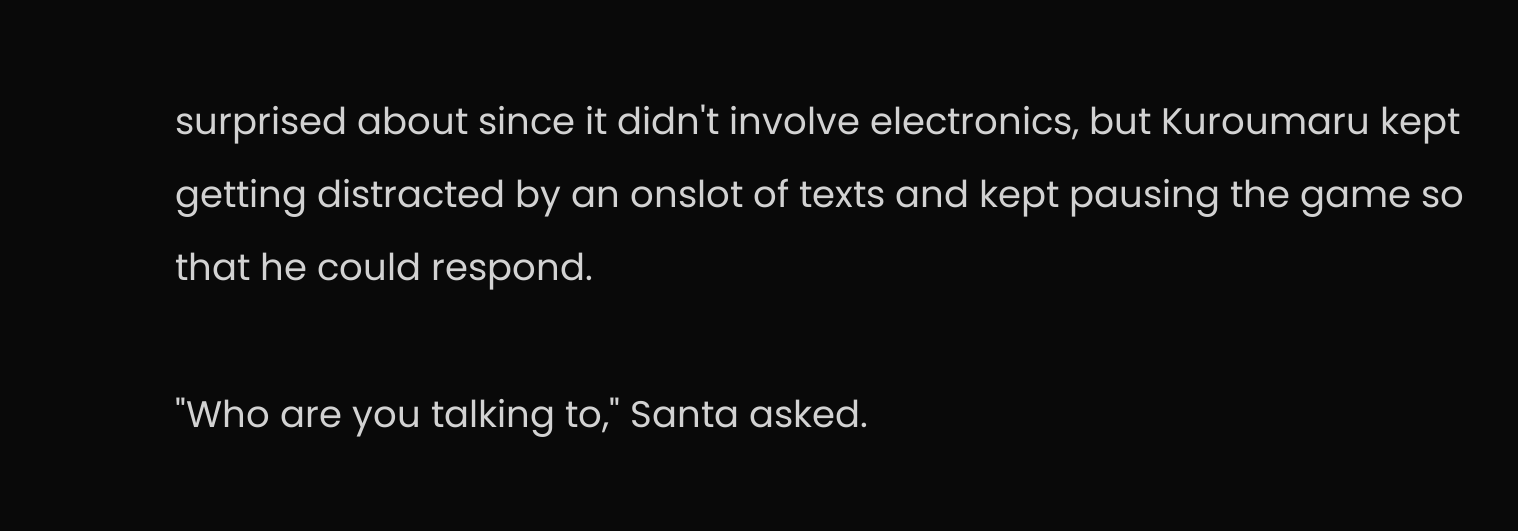surprised about since it didn't involve electronics, but Kuroumaru kept getting distracted by an onslot of texts and kept pausing the game so that he could respond.

"Who are you talking to," Santa asked.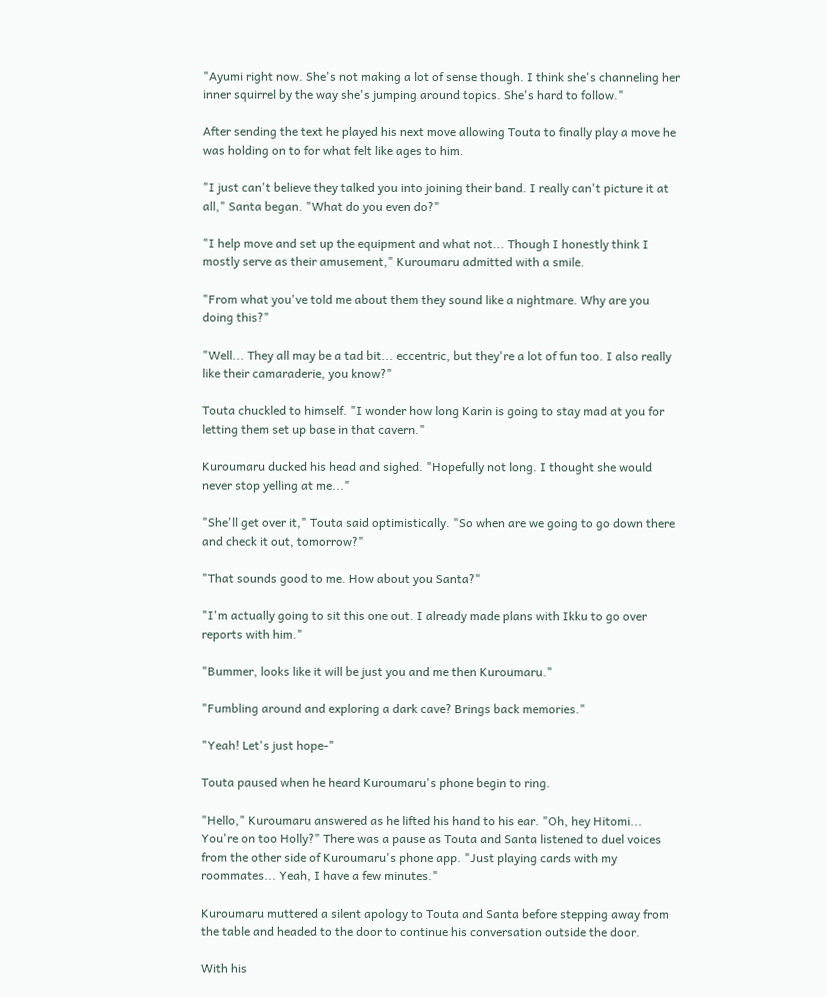"Ayumi right now. She's not making a lot of sense though. I think she's channeling her inner squirrel by the way she's jumping around topics. She's hard to follow."

After sending the text he played his next move allowing Touta to finally play a move he was holding on to for what felt like ages to him.

"I just can't believe they talked you into joining their band. I really can't picture it at all," Santa began. "What do you even do?"

"I help move and set up the equipment and what not... Though I honestly think I mostly serve as their amusement," Kuroumaru admitted with a smile.

"From what you've told me about them they sound like a nightmare. Why are you doing this?"

"Well... They all may be a tad bit... eccentric, but they're a lot of fun too. I also really like their camaraderie, you know?"

Touta chuckled to himself. "I wonder how long Karin is going to stay mad at you for letting them set up base in that cavern."

Kuroumaru ducked his head and sighed. "Hopefully not long. I thought she would never stop yelling at me..."

"She'll get over it," Touta said optimistically. "So when are we going to go down there and check it out, tomorrow?"

"That sounds good to me. How about you Santa?"

"I'm actually going to sit this one out. I already made plans with Ikku to go over reports with him."

"Bummer, looks like it will be just you and me then Kuroumaru."

"Fumbling around and exploring a dark cave? Brings back memories."

"Yeah! Let's just hope-"

Touta paused when he heard Kuroumaru's phone begin to ring.

"Hello," Kuroumaru answered as he lifted his hand to his ear. "Oh, hey Hitomi... You're on too Holly?" There was a pause as Touta and Santa listened to duel voices from the other side of Kuroumaru's phone app. "Just playing cards with my roommates... Yeah, I have a few minutes."

Kuroumaru muttered a silent apology to Touta and Santa before stepping away from the table and headed to the door to continue his conversation outside the door.

With his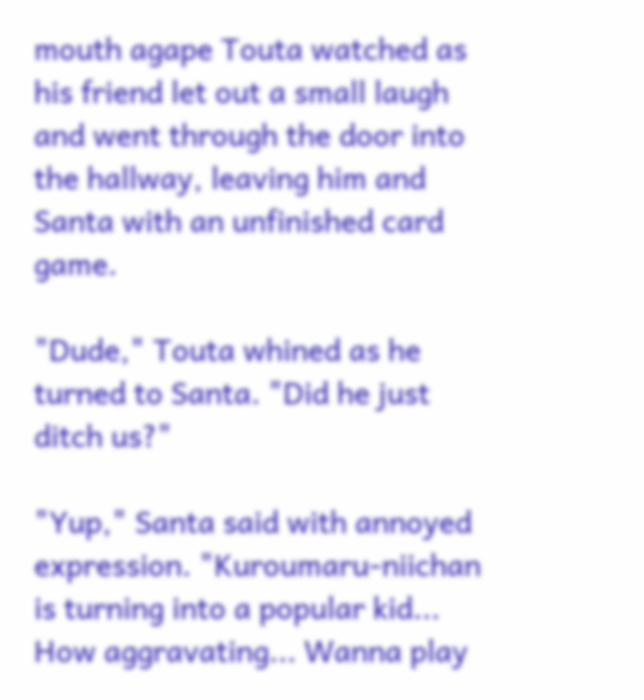mouth agape Touta watched as his friend let out a small laugh and went through the door into the hallway, leaving him and Santa with an unfinished card game.

"Dude," Touta whined as he turned to Santa. "Did he just ditch us?"

"Yup," Santa said with annoyed expression. "Kuroumaru-niichan is turning into a popular kid... How aggravating... Wanna play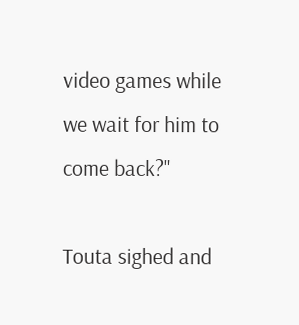video games while we wait for him to come back?"

Touta sighed and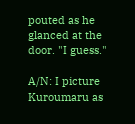pouted as he glanced at the door. "I guess."

A/N: I picture Kuroumaru as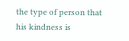the type of person that his kindness is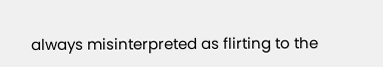always misinterpreted as flirting to the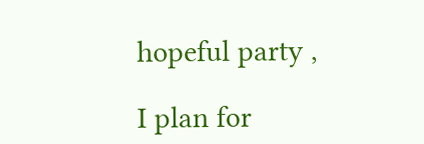hopeful party ,

I plan for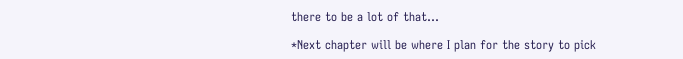there to be a lot of that...

*Next chapter will be where I plan for the story to pick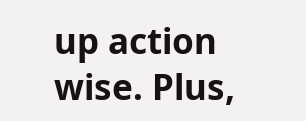up action wise. Plus,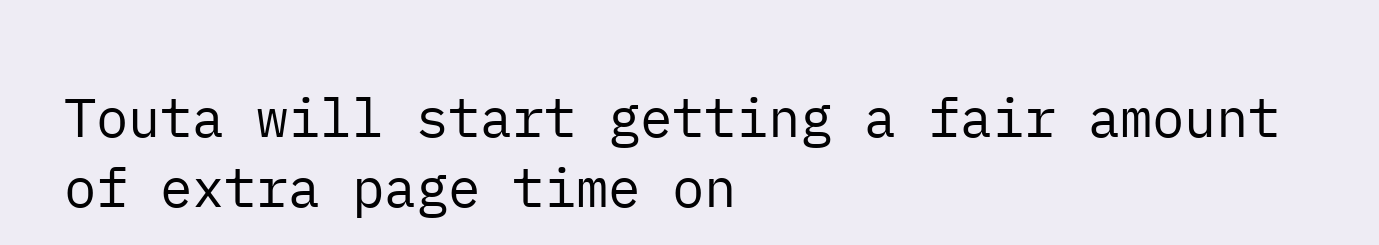Touta will start getting a fair amount of extra page time on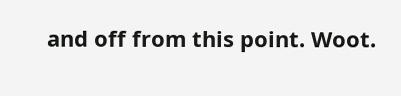and off from this point. Woot.